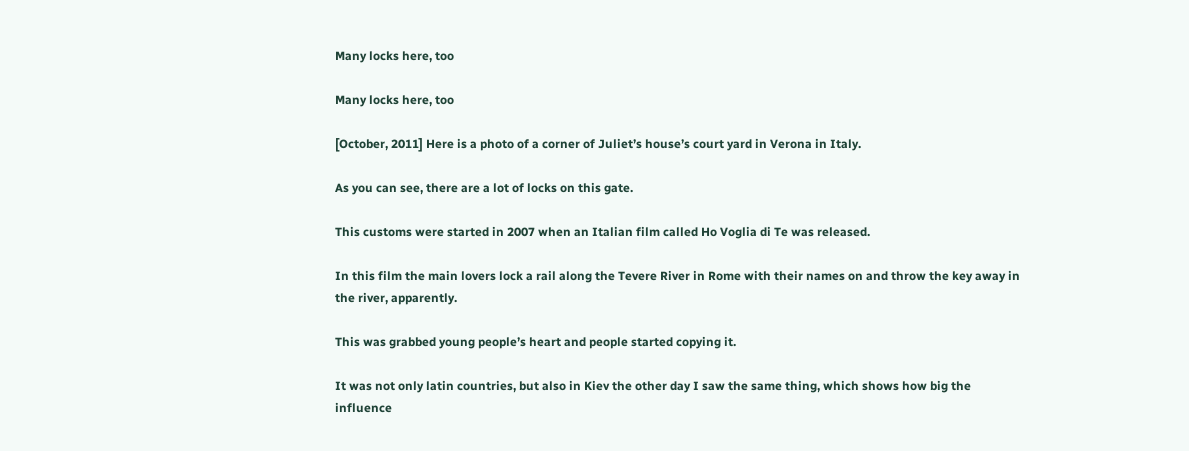Many locks here, too

Many locks here, too

[October, 2011] Here is a photo of a corner of Juliet’s house’s court yard in Verona in Italy.

As you can see, there are a lot of locks on this gate.

This customs were started in 2007 when an Italian film called Ho Voglia di Te was released.

In this film the main lovers lock a rail along the Tevere River in Rome with their names on and throw the key away in the river, apparently.

This was grabbed young people’s heart and people started copying it.

It was not only latin countries, but also in Kiev the other day I saw the same thing, which shows how big the influence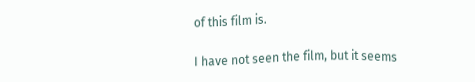of this film is.

I have not seen the film, but it seems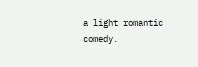a light romantic comedy.